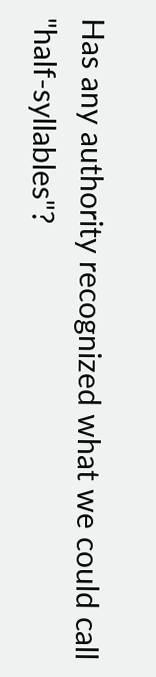Has any authority recognized what we could call "half-syllables"?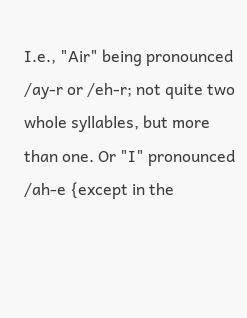I.e., "Air" being pronounced /ay-r or /eh-r; not quite two whole syllables, but more than one. Or "I" pronounced /ah-e {except in the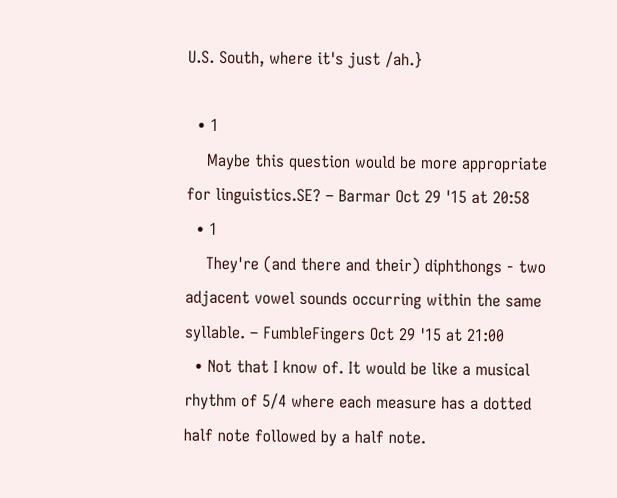U.S. South, where it's just /ah.}

  • 1
    Maybe this question would be more appropriate for linguistics.SE? – Barmar Oct 29 '15 at 20:58
  • 1
    They're (and there and their) diphthongs - two adjacent vowel sounds occurring within the same syllable. – FumbleFingers Oct 29 '15 at 21:00
  • Not that I know of. It would be like a musical rhythm of 5/4 where each measure has a dotted half note followed by a half note.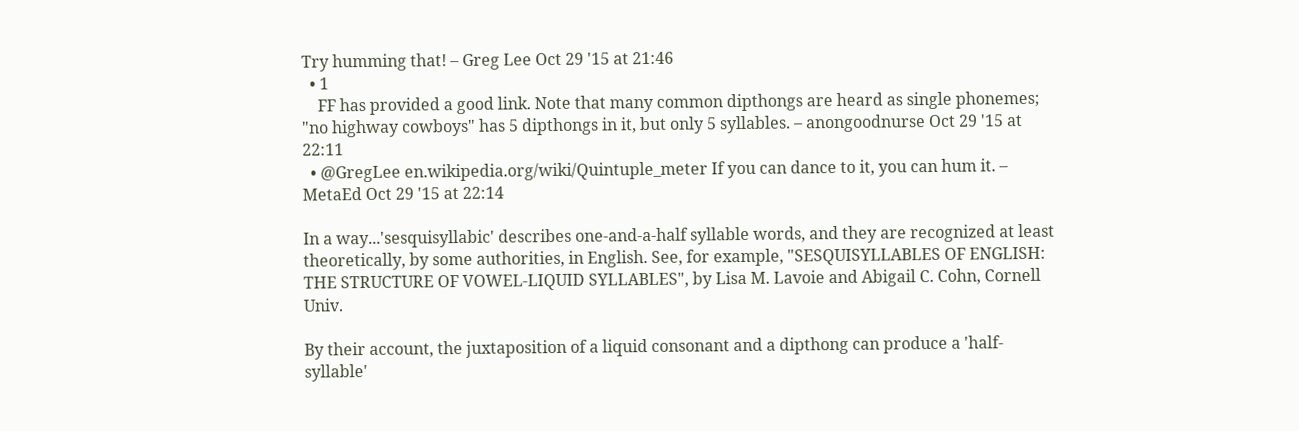Try humming that! – Greg Lee Oct 29 '15 at 21:46
  • 1
    FF has provided a good link. Note that many common dipthongs are heard as single phonemes; "no highway cowboys" has 5 dipthongs in it, but only 5 syllables. – anongoodnurse Oct 29 '15 at 22:11
  • @GregLee en.wikipedia.org/wiki/Quintuple_meter If you can dance to it, you can hum it. – MetaEd Oct 29 '15 at 22:14

In a way...'sesquisyllabic' describes one-and-a-half syllable words, and they are recognized at least theoretically, by some authorities, in English. See, for example, "SESQUISYLLABLES OF ENGLISH: THE STRUCTURE OF VOWEL-LIQUID SYLLABLES", by Lisa M. Lavoie and Abigail C. Cohn, Cornell Univ.

By their account, the juxtaposition of a liquid consonant and a dipthong can produce a 'half-syllable'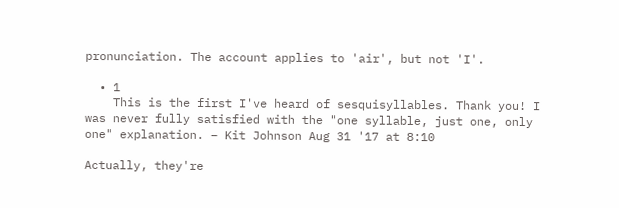pronunciation. The account applies to 'air', but not 'I'.

  • 1
    This is the first I've heard of sesquisyllables. Thank you! I was never fully satisfied with the "one syllable, just one, only one" explanation. – Kit Johnson Aug 31 '17 at 8:10

Actually, they're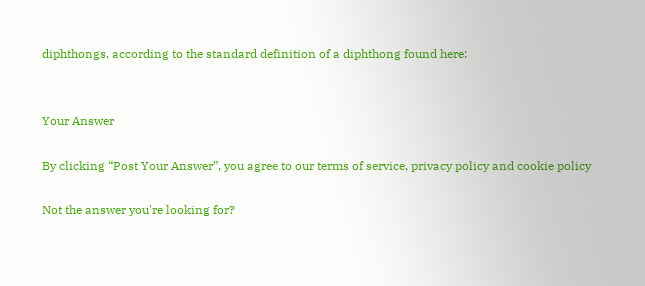diphthongs, according to the standard definition of a diphthong found here:


Your Answer

By clicking “Post Your Answer”, you agree to our terms of service, privacy policy and cookie policy

Not the answer you're looking for?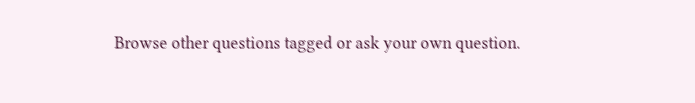Browse other questions tagged or ask your own question.